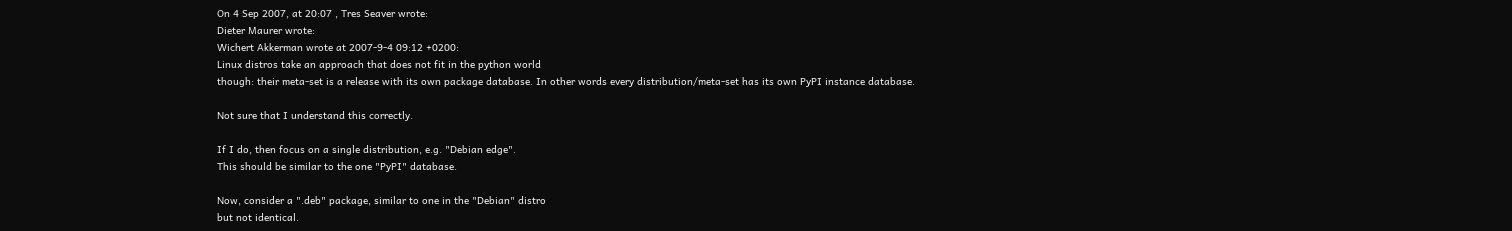On 4 Sep 2007, at 20:07 , Tres Seaver wrote:
Dieter Maurer wrote:
Wichert Akkerman wrote at 2007-9-4 09:12 +0200:
Linux distros take an approach that does not fit in the python world
though: their meta-set is a release with its own package database. In other words every distribution/meta-set has its own PyPI instance database.

Not sure that I understand this correctly.

If I do, then focus on a single distribution, e.g. "Debian edge".
This should be similar to the one "PyPI" database.

Now, consider a ".deb" package, similar to one in the "Debian" distro
but not identical.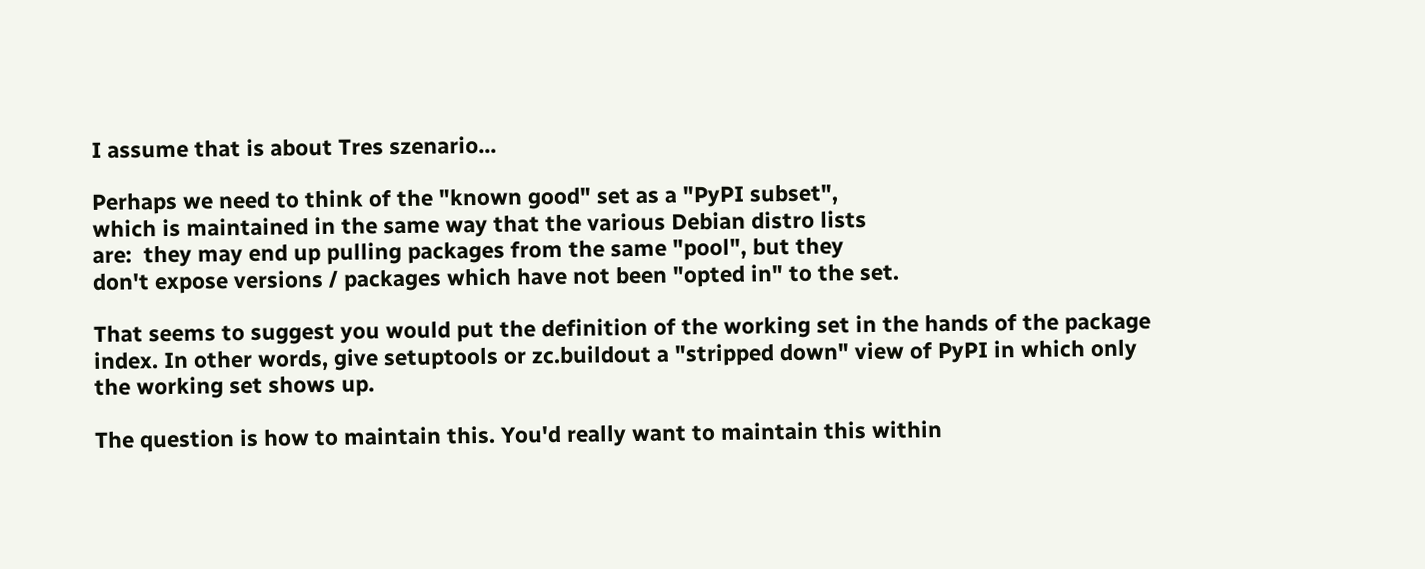I assume that is about Tres szenario...

Perhaps we need to think of the "known good" set as a "PyPI subset",
which is maintained in the same way that the various Debian distro lists
are:  they may end up pulling packages from the same "pool", but they
don't expose versions / packages which have not been "opted in" to the set.

That seems to suggest you would put the definition of the working set in the hands of the package index. In other words, give setuptools or zc.buildout a "stripped down" view of PyPI in which only the working set shows up.

The question is how to maintain this. You'd really want to maintain this within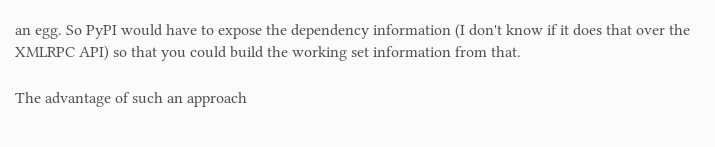an egg. So PyPI would have to expose the dependency information (I don't know if it does that over the XMLRPC API) so that you could build the working set information from that.

The advantage of such an approach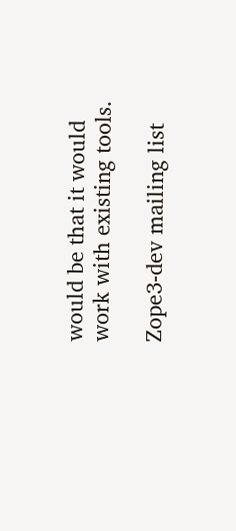would be that it would work with existing tools.

Zope3-dev mailing list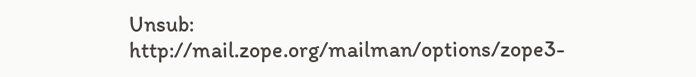Unsub: http://mail.zope.org/mailman/options/zope3-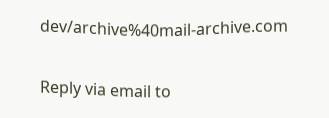dev/archive%40mail-archive.com

Reply via email to